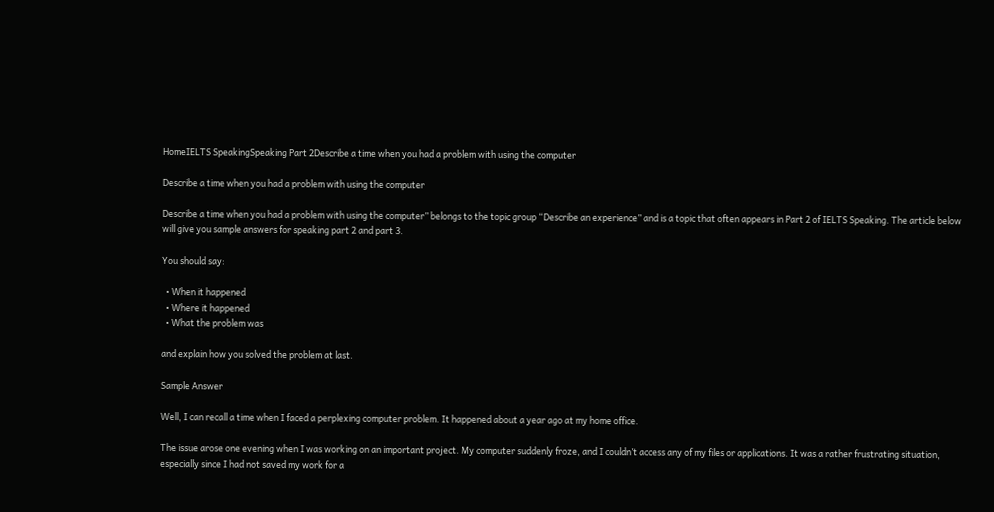HomeIELTS SpeakingSpeaking Part 2Describe a time when you had a problem with using the computer

Describe a time when you had a problem with using the computer

Describe a time when you had a problem with using the computer” belongs to the topic group “Describe an experience” and is a topic that often appears in Part 2 of IELTS Speaking. The article below will give you sample answers for speaking part 2 and part 3.

You should say:

  • When it happened
  • Where it happened
  • What the problem was

and explain how you solved the problem at last.

Sample Answer

Well, I can recall a time when I faced a perplexing computer problem. It happened about a year ago at my home office.

The issue arose one evening when I was working on an important project. My computer suddenly froze, and I couldn’t access any of my files or applications. It was a rather frustrating situation, especially since I had not saved my work for a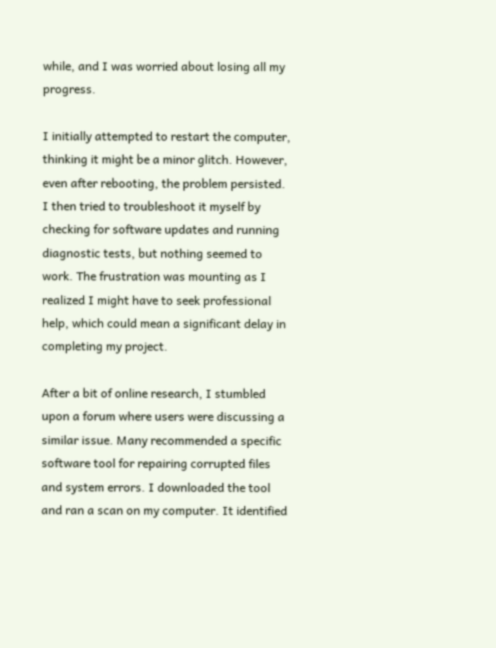while, and I was worried about losing all my progress.

I initially attempted to restart the computer, thinking it might be a minor glitch. However, even after rebooting, the problem persisted. I then tried to troubleshoot it myself by checking for software updates and running diagnostic tests, but nothing seemed to work. The frustration was mounting as I realized I might have to seek professional help, which could mean a significant delay in completing my project.

After a bit of online research, I stumbled upon a forum where users were discussing a similar issue. Many recommended a specific software tool for repairing corrupted files and system errors. I downloaded the tool and ran a scan on my computer. It identified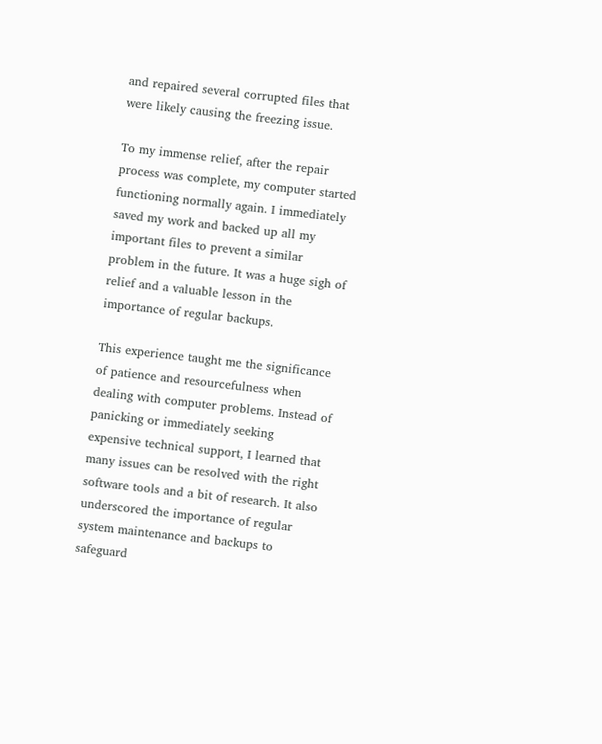and repaired several corrupted files that were likely causing the freezing issue.

To my immense relief, after the repair process was complete, my computer started functioning normally again. I immediately saved my work and backed up all my important files to prevent a similar problem in the future. It was a huge sigh of relief and a valuable lesson in the importance of regular backups.

This experience taught me the significance of patience and resourcefulness when dealing with computer problems. Instead of panicking or immediately seeking expensive technical support, I learned that many issues can be resolved with the right software tools and a bit of research. It also underscored the importance of regular system maintenance and backups to safeguard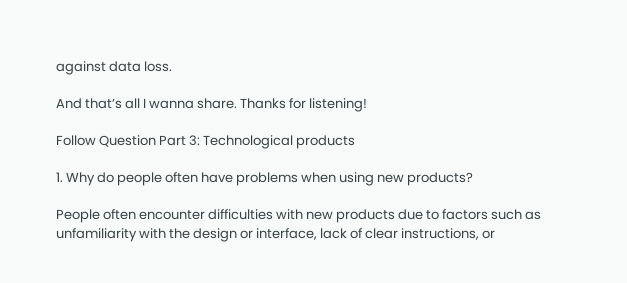against data loss.

And that’s all I wanna share. Thanks for listening!

Follow Question Part 3: Technological products

1. Why do people often have problems when using new products?

People often encounter difficulties with new products due to factors such as unfamiliarity with the design or interface, lack of clear instructions, or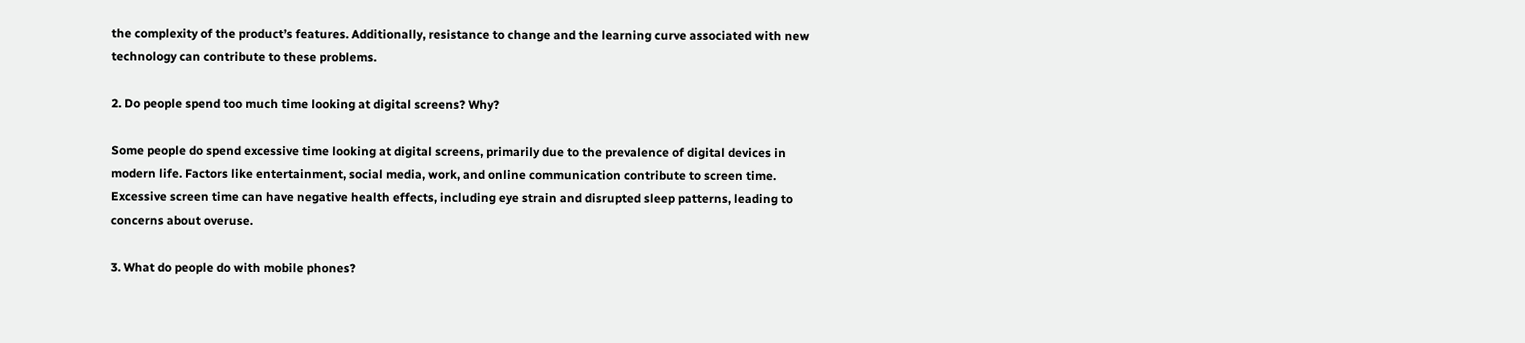the complexity of the product’s features. Additionally, resistance to change and the learning curve associated with new technology can contribute to these problems.

2. Do people spend too much time looking at digital screens? Why?

Some people do spend excessive time looking at digital screens, primarily due to the prevalence of digital devices in modern life. Factors like entertainment, social media, work, and online communication contribute to screen time. Excessive screen time can have negative health effects, including eye strain and disrupted sleep patterns, leading to concerns about overuse.

3. What do people do with mobile phones?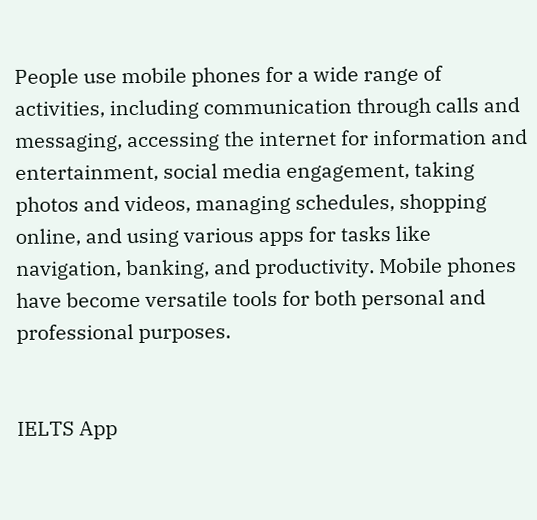People use mobile phones for a wide range of activities, including communication through calls and messaging, accessing the internet for information and entertainment, social media engagement, taking photos and videos, managing schedules, shopping online, and using various apps for tasks like navigation, banking, and productivity. Mobile phones have become versatile tools for both personal and professional purposes.


IELTS App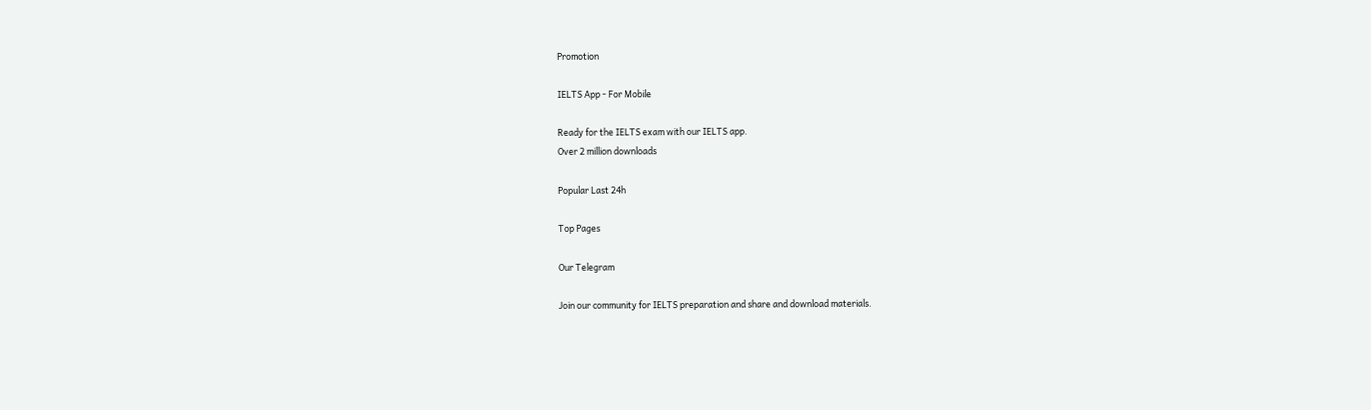Promotion

IELTS App - For Mobile

Ready for the IELTS exam with our IELTS app.
Over 2 million downloads

Popular Last 24h

Top Pages

Our Telegram

Join our community for IELTS preparation and share and download materials.